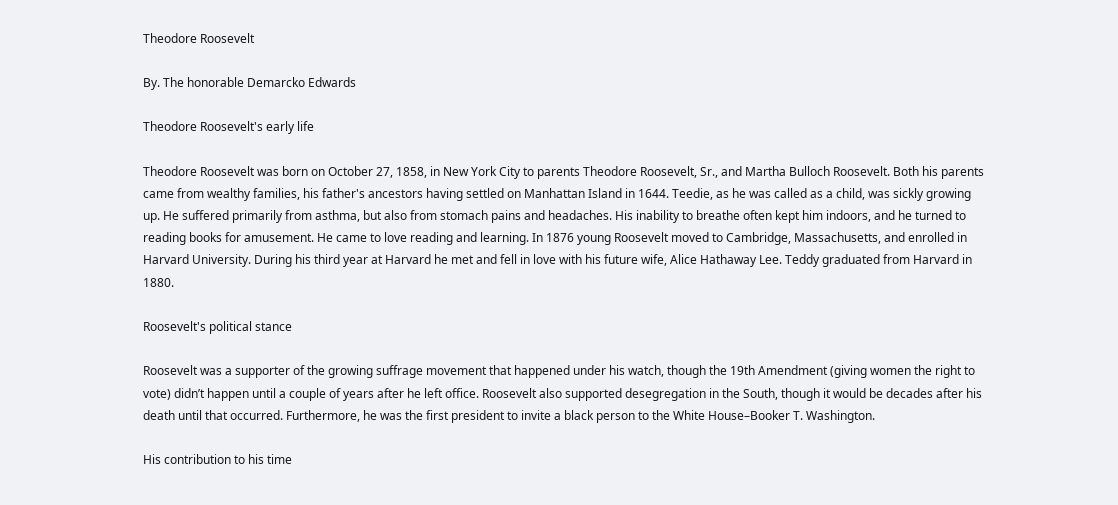Theodore Roosevelt

By. The honorable Demarcko Edwards

Theodore Roosevelt's early life

Theodore Roosevelt was born on October 27, 1858, in New York City to parents Theodore Roosevelt, Sr., and Martha Bulloch Roosevelt. Both his parents came from wealthy families, his father's ancestors having settled on Manhattan Island in 1644. Teedie, as he was called as a child, was sickly growing up. He suffered primarily from asthma, but also from stomach pains and headaches. His inability to breathe often kept him indoors, and he turned to reading books for amusement. He came to love reading and learning. In 1876 young Roosevelt moved to Cambridge, Massachusetts, and enrolled in Harvard University. During his third year at Harvard he met and fell in love with his future wife, Alice Hathaway Lee. Teddy graduated from Harvard in 1880.

Roosevelt's political stance

Roosevelt was a supporter of the growing suffrage movement that happened under his watch, though the 19th Amendment (giving women the right to vote) didn’t happen until a couple of years after he left office. Roosevelt also supported desegregation in the South, though it would be decades after his death until that occurred. Furthermore, he was the first president to invite a black person to the White House–Booker T. Washington.

His contribution to his time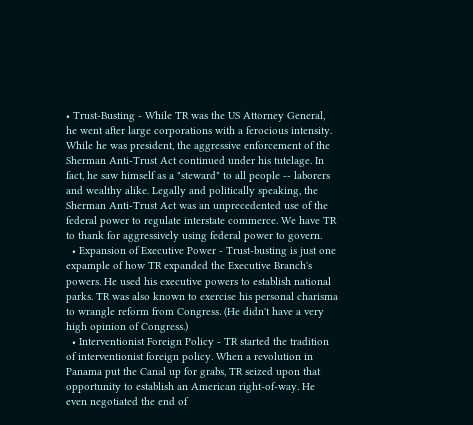• Trust-Busting - While TR was the US Attorney General, he went after large corporations with a ferocious intensity. While he was president, the aggressive enforcement of the Sherman Anti-Trust Act continued under his tutelage. In fact, he saw himself as a "steward" to all people -- laborers and wealthy alike. Legally and politically speaking, the Sherman Anti-Trust Act was an unprecedented use of the federal power to regulate interstate commerce. We have TR to thank for aggressively using federal power to govern.
  • Expansion of Executive Power - Trust-busting is just one expample of how TR expanded the Executive Branch's powers. He used his executive powers to establish national parks. TR was also known to exercise his personal charisma to wrangle reform from Congress. (He didn't have a very high opinion of Congress.)
  • Interventionist Foreign Policy - TR started the tradition of interventionist foreign policy. When a revolution in Panama put the Canal up for grabs, TR seized upon that opportunity to establish an American right-of-way. He even negotiated the end of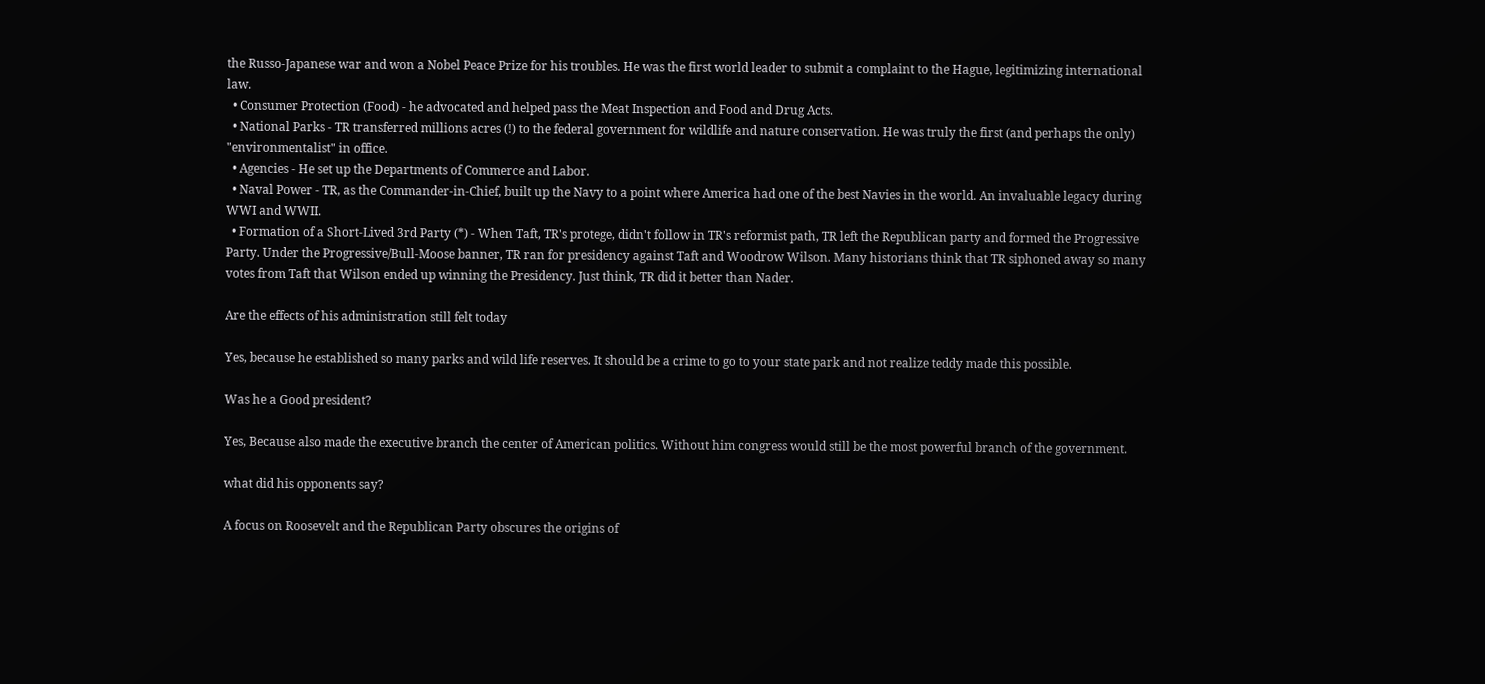the Russo-Japanese war and won a Nobel Peace Prize for his troubles. He was the first world leader to submit a complaint to the Hague, legitimizing international law.
  • Consumer Protection (Food) - he advocated and helped pass the Meat Inspection and Food and Drug Acts.
  • National Parks - TR transferred millions acres (!) to the federal government for wildlife and nature conservation. He was truly the first (and perhaps the only) "environmentalist" in office.
  • Agencies - He set up the Departments of Commerce and Labor.
  • Naval Power - TR, as the Commander-in-Chief, built up the Navy to a point where America had one of the best Navies in the world. An invaluable legacy during WWI and WWII.
  • Formation of a Short-Lived 3rd Party (*) - When Taft, TR's protege, didn't follow in TR's reformist path, TR left the Republican party and formed the Progressive Party. Under the Progressive/Bull-Moose banner, TR ran for presidency against Taft and Woodrow Wilson. Many historians think that TR siphoned away so many votes from Taft that Wilson ended up winning the Presidency. Just think, TR did it better than Nader.

Are the effects of his administration still felt today

Yes, because he established so many parks and wild life reserves. It should be a crime to go to your state park and not realize teddy made this possible.

Was he a Good president?

Yes, Because also made the executive branch the center of American politics. Without him congress would still be the most powerful branch of the government.

what did his opponents say?

A focus on Roosevelt and the Republican Party obscures the origins of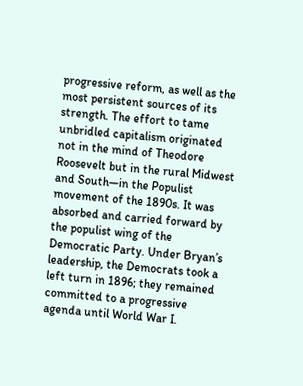progressive reform, as well as the most persistent sources of its strength. The effort to tame unbridled capitalism originated not in the mind of Theodore Roosevelt but in the rural Midwest and South—in the Populist movement of the 1890s. It was absorbed and carried forward by the populist wing of the Democratic Party. Under Bryan’s leadership, the Democrats took a left turn in 1896; they remained committed to a progressive agenda until World War I.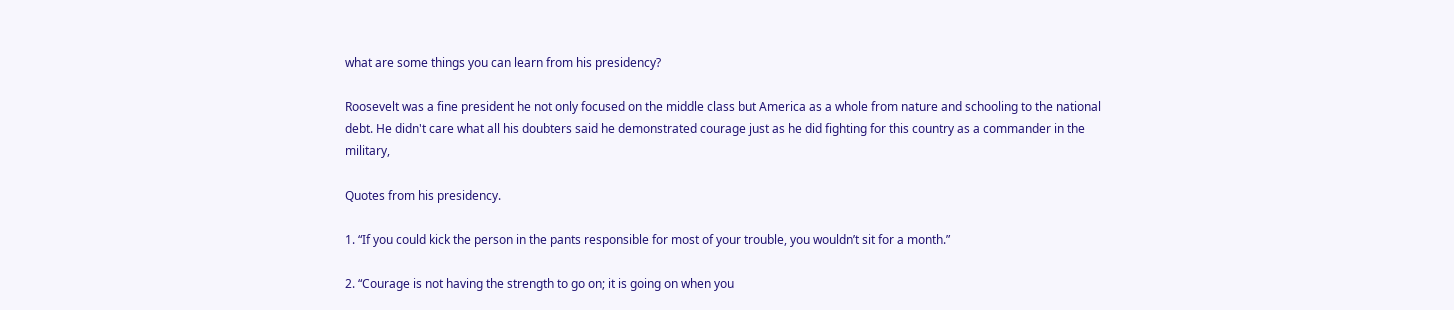what are some things you can learn from his presidency?

Roosevelt was a fine president he not only focused on the middle class but America as a whole from nature and schooling to the national debt. He didn't care what all his doubters said he demonstrated courage just as he did fighting for this country as a commander in the military,

Quotes from his presidency.

1. “If you could kick the person in the pants responsible for most of your trouble, you wouldn’t sit for a month.”

2. “Courage is not having the strength to go on; it is going on when you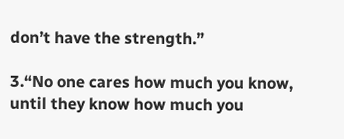don’t have the strength.”

3.“No one cares how much you know, until they know how much you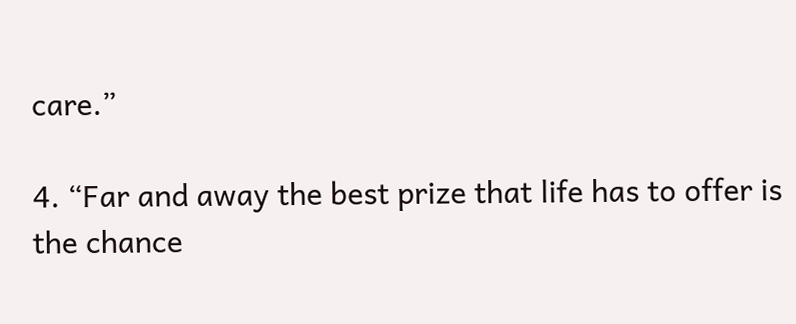care.”

4. “Far and away the best prize that life has to offer is the chance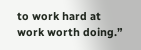to work hard at work worth doing.”